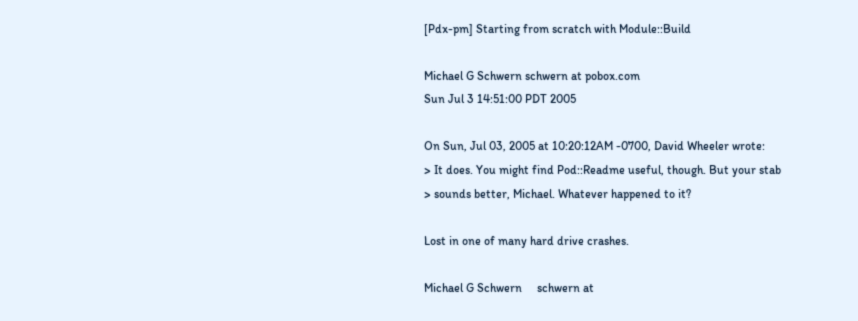[Pdx-pm] Starting from scratch with Module::Build

Michael G Schwern schwern at pobox.com
Sun Jul 3 14:51:00 PDT 2005

On Sun, Jul 03, 2005 at 10:20:12AM -0700, David Wheeler wrote:
> It does. You might find Pod::Readme useful, though. But your stab
> sounds better, Michael. Whatever happened to it?

Lost in one of many hard drive crashes.

Michael G Schwern     schwern at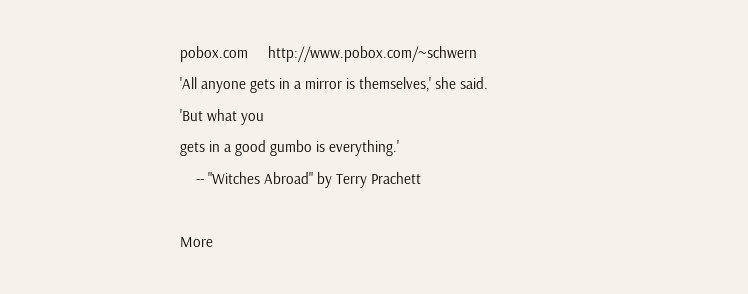pobox.com     http://www.pobox.com/~schwern
'All anyone gets in a mirror is themselves,' she said. 'But what you
gets in a good gumbo is everything.'
    -- "Witches Abroad" by Terry Prachett

More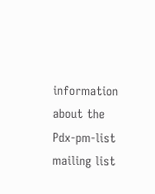information about the Pdx-pm-list mailing list